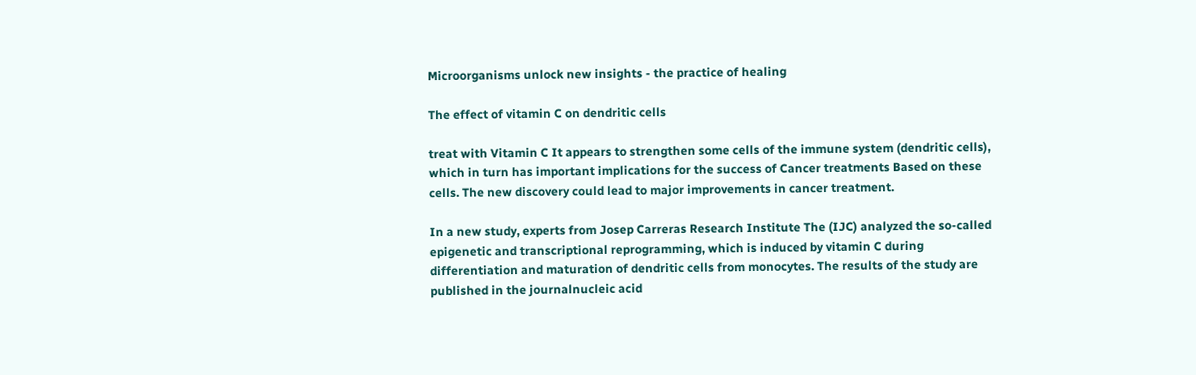Microorganisms unlock new insights - the practice of healing

The effect of vitamin C on dendritic cells

treat with Vitamin C It appears to strengthen some cells of the immune system (dendritic cells), which in turn has important implications for the success of Cancer treatments Based on these cells. The new discovery could lead to major improvements in cancer treatment.

In a new study, experts from Josep Carreras Research Institute The (IJC) analyzed the so-called epigenetic and transcriptional reprogramming, which is induced by vitamin C during differentiation and maturation of dendritic cells from monocytes. The results of the study are published in the journalnucleic acid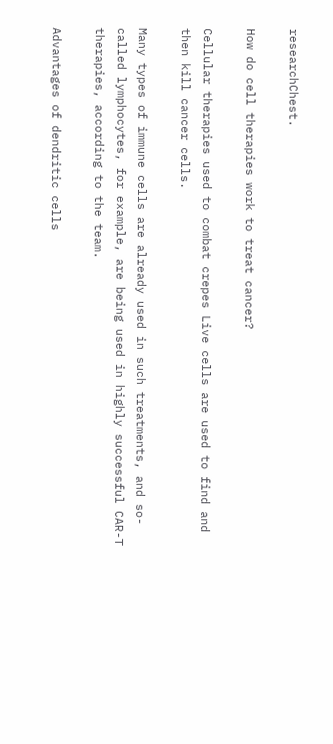researchChest.

How do cell therapies work to treat cancer?

Cellular therapies used to combat crepes Live cells are used to find and then kill cancer cells.

Many types of immune cells are already used in such treatments, and so-called lymphocytes, for example, are being used in highly successful CAR-T therapies, according to the team.

Advantages of dendritic cells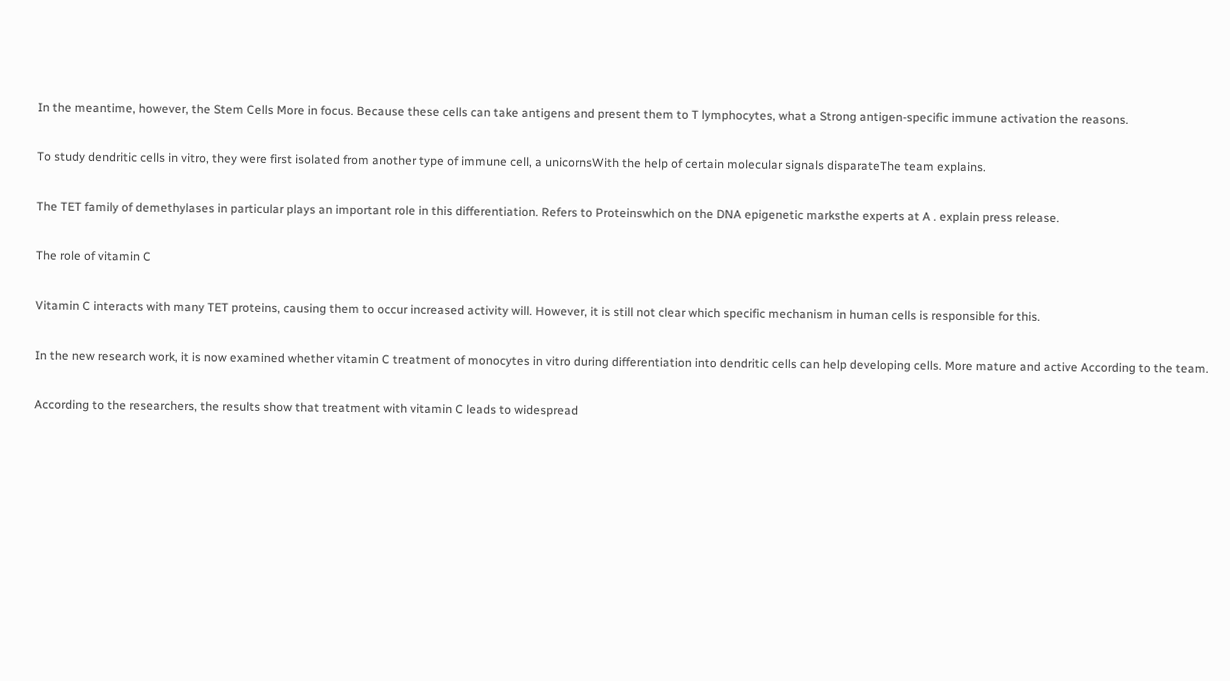In the meantime, however, the Stem Cells More in focus. Because these cells can take antigens and present them to T lymphocytes, what a Strong antigen-specific immune activation the reasons.

To study dendritic cells in vitro, they were first isolated from another type of immune cell, a unicornsWith the help of certain molecular signals disparateThe team explains.

The TET family of demethylases in particular plays an important role in this differentiation. Refers to Proteinswhich on the DNA epigenetic marksthe experts at A . explain press release.

The role of vitamin C

Vitamin C interacts with many TET proteins, causing them to occur increased activity will. However, it is still not clear which specific mechanism in human cells is responsible for this.

In the new research work, it is now examined whether vitamin C treatment of monocytes in vitro during differentiation into dendritic cells can help developing cells. More mature and active According to the team.

According to the researchers, the results show that treatment with vitamin C leads to widespread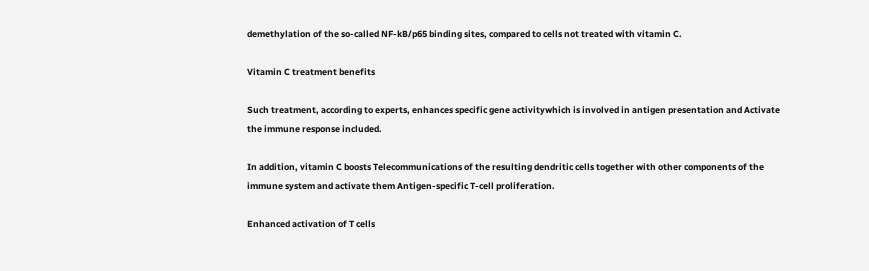demethylation of the so-called NF-kB/p65 binding sites, compared to cells not treated with vitamin C.

Vitamin C treatment benefits

Such treatment, according to experts, enhances specific gene activitywhich is involved in antigen presentation and Activate the immune response included.

In addition, vitamin C boosts Telecommunications of the resulting dendritic cells together with other components of the immune system and activate them Antigen-specific T-cell proliferation.

Enhanced activation of T cells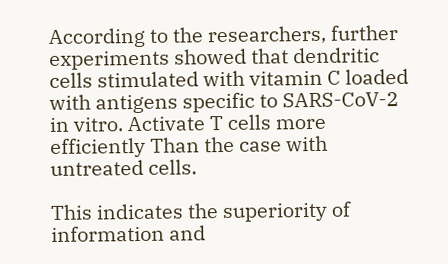According to the researchers, further experiments showed that dendritic cells stimulated with vitamin C loaded with antigens specific to SARS-CoV-2 in vitro. Activate T cells more efficiently Than the case with untreated cells.

This indicates the superiority of information and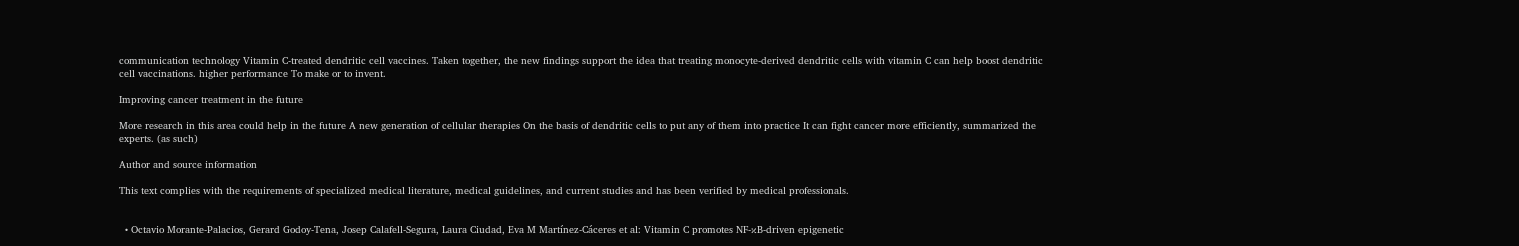communication technology Vitamin C-treated dendritic cell vaccines. Taken together, the new findings support the idea that treating monocyte-derived dendritic cells with vitamin C can help boost dendritic cell vaccinations. higher performance To make or to invent.

Improving cancer treatment in the future

More research in this area could help in the future A new generation of cellular therapies On the basis of dendritic cells to put any of them into practice It can fight cancer more efficiently, summarized the experts. (as such)

Author and source information

This text complies with the requirements of specialized medical literature, medical guidelines, and current studies and has been verified by medical professionals.


  • Octavio Morante-Palacios, Gerard Godoy-Tena, Josep Calafell-Segura, Laura Ciudad, Eva M Martínez-Cáceres et al: Vitamin C promotes NF-κB-driven epigenetic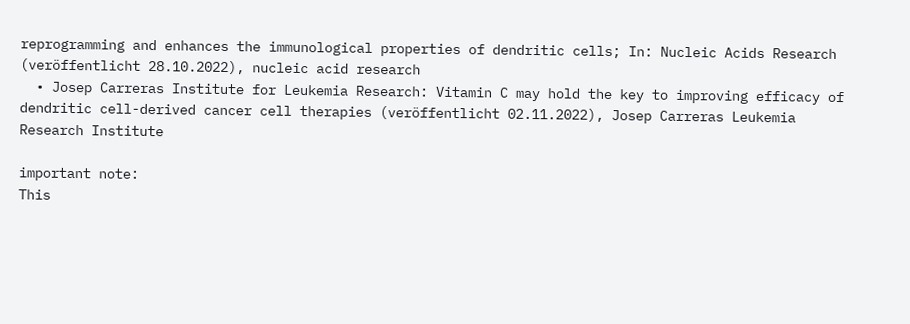reprogramming and enhances the immunological properties of dendritic cells; In: Nucleic Acids Research (veröffentlicht 28.10.2022), nucleic acid research
  • Josep Carreras Institute for Leukemia Research: Vitamin C may hold the key to improving efficacy of dendritic cell-derived cancer cell therapies (veröffentlicht 02.11.2022), Josep Carreras Leukemia Research Institute

important note:
This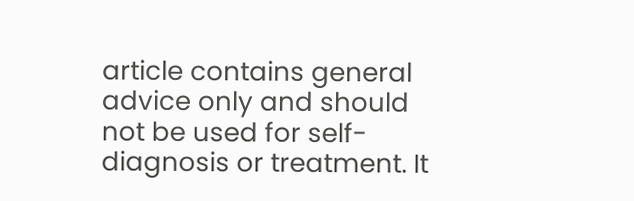article contains general advice only and should not be used for self-diagnosis or treatment. It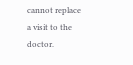cannot replace a visit to the doctor.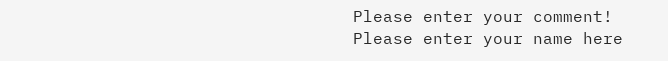Please enter your comment!
Please enter your name here